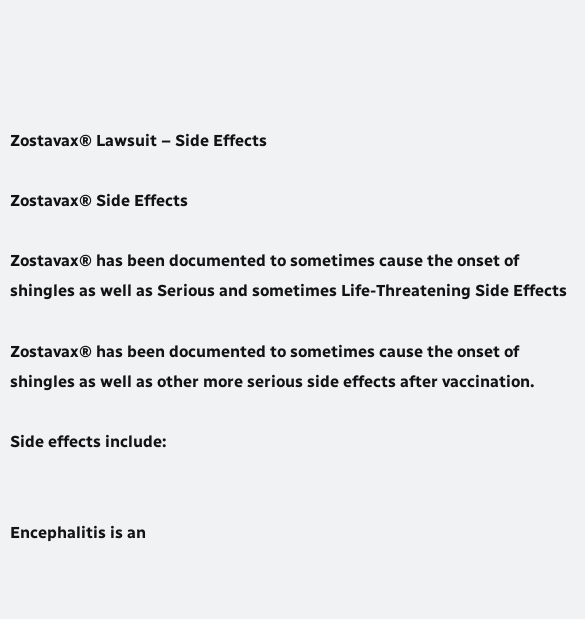Zostavax® Lawsuit – Side Effects

Zostavax® Side Effects

Zostavax® has been documented to sometimes cause the onset of shingles as well as Serious and sometimes Life-Threatening Side Effects

Zostavax® has been documented to sometimes cause the onset of shingles as well as other more serious side effects after vaccination.

Side effects include:


Encephalitis is an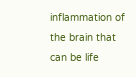inflammation of the brain that can be life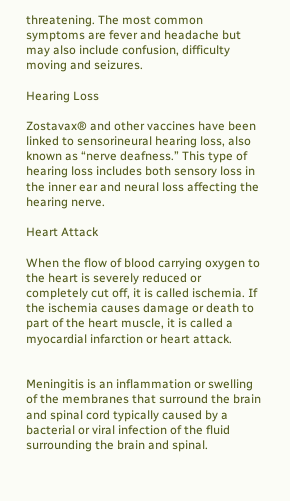threatening. The most common symptoms are fever and headache but may also include confusion, difficulty moving and seizures.

Hearing Loss

Zostavax® and other vaccines have been linked to sensorineural hearing loss, also known as “nerve deafness.” This type of hearing loss includes both sensory loss in the inner ear and neural loss affecting the hearing nerve.

Heart Attack

When the flow of blood carrying oxygen to the heart is severely reduced or completely cut off, it is called ischemia. If the ischemia causes damage or death to part of the heart muscle, it is called a myocardial infarction or heart attack.


Meningitis is an inflammation or swelling of the membranes that surround the brain and spinal cord typically caused by a bacterial or viral infection of the fluid surrounding the brain and spinal.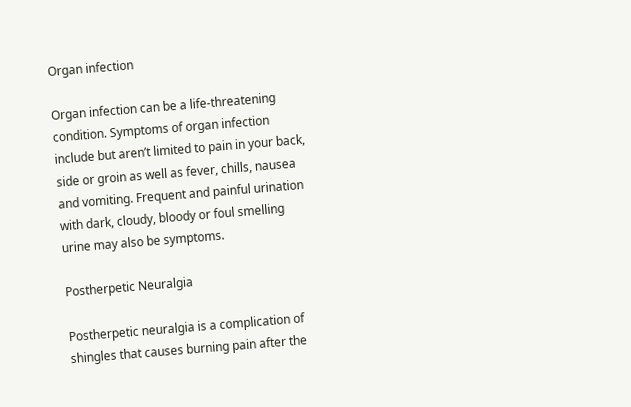Organ infection

Organ infection can be a life-threatening condition. Symptoms of organ infection include but aren’t limited to pain in your back, side or groin as well as fever, chills, nausea and vomiting. Frequent and painful urination with dark, cloudy, bloody or foul smelling urine may also be symptoms.

Postherpetic Neuralgia

Postherpetic neuralgia is a complication of shingles that causes burning pain after the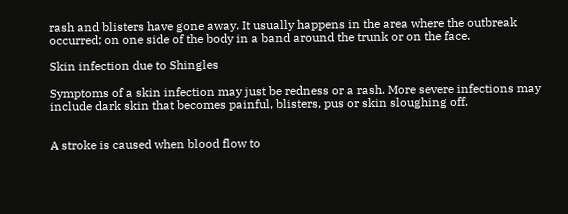rash and blisters have gone away. It usually happens in the area where the outbreak occurred; on one side of the body in a band around the trunk or on the face.

Skin infection due to Shingles

Symptoms of a skin infection may just be redness or a rash. More severe infections may include dark skin that becomes painful, blisters, pus or skin sloughing off.


A stroke is caused when blood flow to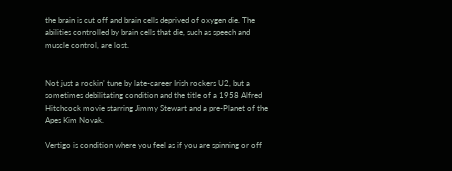the brain is cut off and brain cells deprived of oxygen die. The abilities controlled by brain cells that die, such as speech and muscle control, are lost.


Not just a rockin’ tune by late-career Irish rockers U2, but a sometimes debilitating condition and the title of a 1958 Alfred Hitchcock movie starring Jimmy Stewart and a pre-Planet of the Apes Kim Novak.

Vertigo is condition where you feel as if you are spinning or off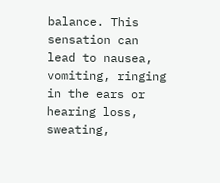balance. This sensation can lead to nausea, vomiting, ringing in the ears or hearing loss, sweating,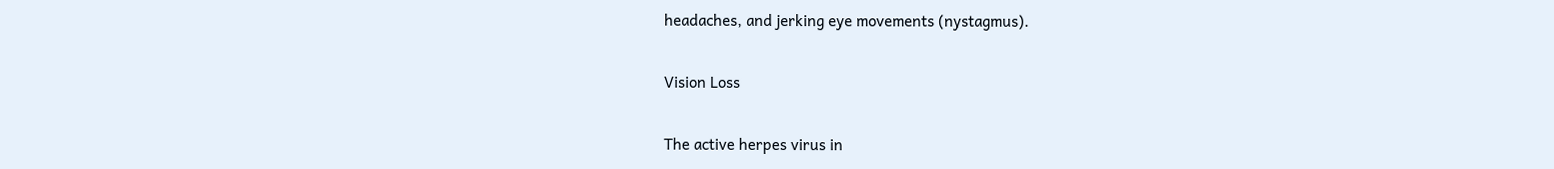headaches, and jerking eye movements (nystagmus).

Vision Loss

The active herpes virus in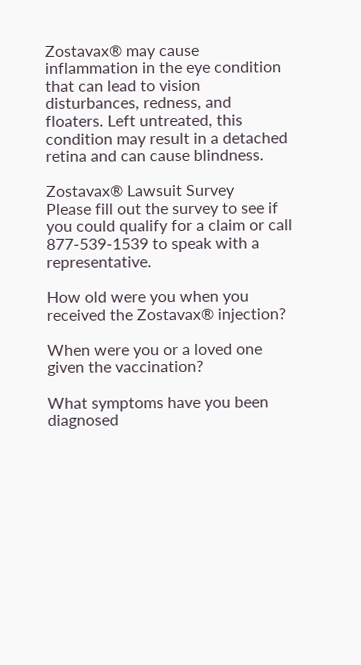Zostavax® may cause inflammation in the eye condition that can lead to vision disturbances, redness, and floaters. Left untreated, this condition may result in a detached retina and can cause blindness.

Zostavax® Lawsuit Survey
Please fill out the survey to see if you could qualify for a claim or call 877-539-1539 to speak with a representative.

How old were you when you received the Zostavax® injection?

When were you or a loved one given the vaccination?

What symptoms have you been diagnosed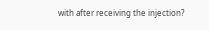with after receiving the injection?